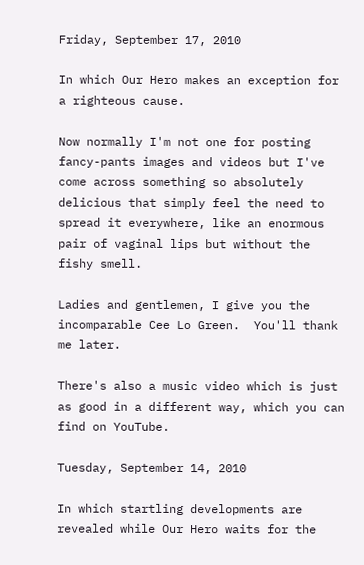Friday, September 17, 2010

In which Our Hero makes an exception for a righteous cause.

Now normally I'm not one for posting fancy-pants images and videos but I've come across something so absolutely delicious that simply feel the need to spread it everywhere, like an enormous pair of vaginal lips but without the fishy smell.

Ladies and gentlemen, I give you the incomparable Cee Lo Green.  You'll thank me later.

There's also a music video which is just as good in a different way, which you can find on YouTube.

Tuesday, September 14, 2010

In which startling developments are revealed while Our Hero waits for the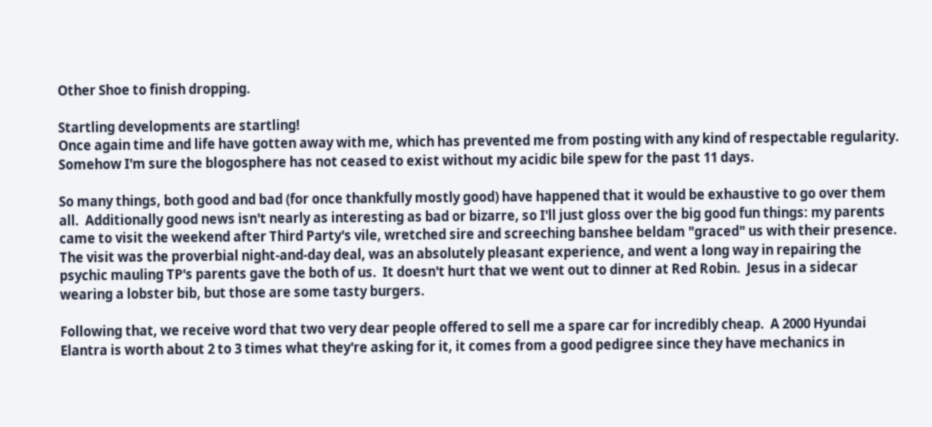Other Shoe to finish dropping.

Startling developments are startling!
Once again time and life have gotten away with me, which has prevented me from posting with any kind of respectable regularity.  Somehow I'm sure the blogosphere has not ceased to exist without my acidic bile spew for the past 11 days.

So many things, both good and bad (for once thankfully mostly good) have happened that it would be exhaustive to go over them all.  Additionally good news isn't nearly as interesting as bad or bizarre, so I'll just gloss over the big good fun things: my parents came to visit the weekend after Third Party's vile, wretched sire and screeching banshee beldam "graced" us with their presence.  The visit was the proverbial night-and-day deal, was an absolutely pleasant experience, and went a long way in repairing the psychic mauling TP's parents gave the both of us.  It doesn't hurt that we went out to dinner at Red Robin.  Jesus in a sidecar wearing a lobster bib, but those are some tasty burgers.

Following that, we receive word that two very dear people offered to sell me a spare car for incredibly cheap.  A 2000 Hyundai Elantra is worth about 2 to 3 times what they're asking for it, it comes from a good pedigree since they have mechanics in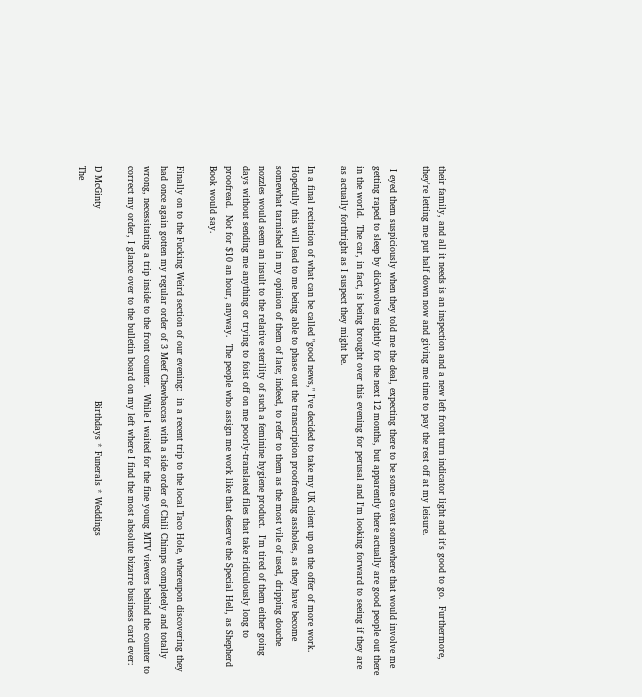their family, and all it needs is an inspection and a new left front turn indicator light and it's good to go.  Furthermore, they're letting me put half down now and giving me time to pay the rest off at my leisure.

 I eyed them suspiciously when they told me the deal, expecting there to be some caveat somewhere that would involve me getting raped to sleep by dickwolves nightly for the next 12 months, but apparently there actually are good people out there in the world.  The car, in fact, is being brought over this evening for perusal and I'm looking forward to seeing if they are as actually forthright as I suspect they might be.

In a final recitation of what can be called "good news," I've decided to take my UK client up on the offer of more work.  Hopefully this will lead to me being able to phase out the transcription proofreading assholes, as they have become somewhat tarnished in my opinion of them of late; indeed, to refer to them as the most vile of used, dripping douche nozzles would seem an insult to the relative sterility of such a feminine hygiene product.  I'm tired of them either going days without sending me anything or trying to foist off on me poorly-translated files that take ridiculously long to proofread.  Not for $10 an hour, anyway.  The people who assign me work like that deserve the Special Hell, as Shepherd Book would say.

Finally on to the Fucking Weird section of our evening:  in a recent trip to the local Taco Hole, whereupon discovering they had once again gotten my regular order of 3 Meef Chewbaccas with a side order of Chili Chimps completely and totally wrong, necessitating a trip inside to the front counter.  While I waited for the fine young MTV viewers behind the counter to correct my order, I glance over to the bulletin board on my left where I find the most absolute bizarre business card ever:

D McGinty                                                                Birthdays * Funerals * Weddings
The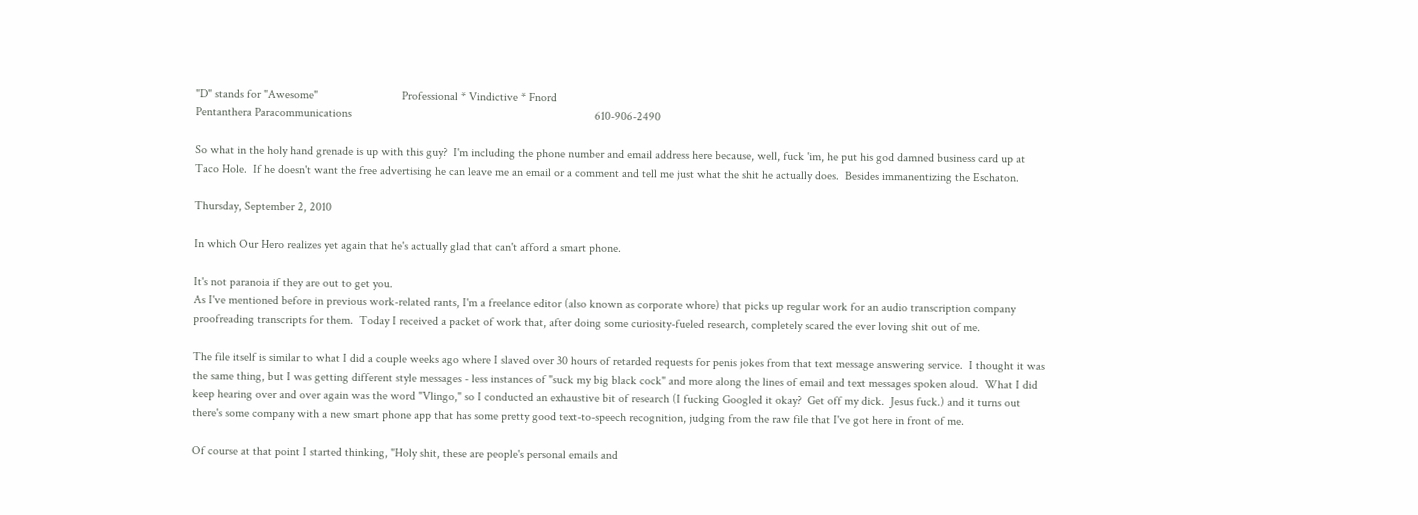"D" stands for "Awesome"                            Professional * Vindictive * Fnord
Pentanthera Paracommunications                                                                                 610-906-2490

So what in the holy hand grenade is up with this guy?  I'm including the phone number and email address here because, well, fuck 'im, he put his god damned business card up at Taco Hole.  If he doesn't want the free advertising he can leave me an email or a comment and tell me just what the shit he actually does.  Besides immanentizing the Eschaton.

Thursday, September 2, 2010

In which Our Hero realizes yet again that he's actually glad that can't afford a smart phone.

It's not paranoia if they are out to get you.
As I've mentioned before in previous work-related rants, I'm a freelance editor (also known as corporate whore) that picks up regular work for an audio transcription company proofreading transcripts for them.  Today I received a packet of work that, after doing some curiosity-fueled research, completely scared the ever loving shit out of me.

The file itself is similar to what I did a couple weeks ago where I slaved over 30 hours of retarded requests for penis jokes from that text message answering service.  I thought it was the same thing, but I was getting different style messages - less instances of "suck my big black cock" and more along the lines of email and text messages spoken aloud.  What I did keep hearing over and over again was the word "Vlingo," so I conducted an exhaustive bit of research (I fucking Googled it okay?  Get off my dick.  Jesus fuck.) and it turns out there's some company with a new smart phone app that has some pretty good text-to-speech recognition, judging from the raw file that I've got here in front of me.

Of course at that point I started thinking, "Holy shit, these are people's personal emails and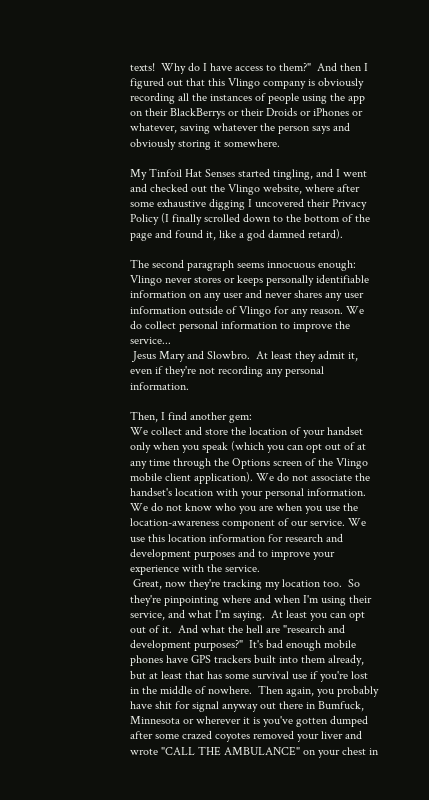texts!  Why do I have access to them?"  And then I figured out that this Vlingo company is obviously recording all the instances of people using the app on their BlackBerrys or their Droids or iPhones or whatever, saving whatever the person says and obviously storing it somewhere.

My Tinfoil Hat Senses started tingling, and I went and checked out the Vlingo website, where after some exhaustive digging I uncovered their Privacy Policy (I finally scrolled down to the bottom of the page and found it, like a god damned retard).

The second paragraph seems innocuous enough:
Vlingo never stores or keeps personally identifiable information on any user and never shares any user information outside of Vlingo for any reason. We do collect personal information to improve the service...
 Jesus Mary and Slowbro.  At least they admit it, even if they're not recording any personal information.

Then, I find another gem:
We collect and store the location of your handset only when you speak (which you can opt out of at any time through the Options screen of the Vlingo mobile client application). We do not associate the handset's location with your personal information. We do not know who you are when you use the location-awareness component of our service. We use this location information for research and development purposes and to improve your experience with the service.
 Great, now they're tracking my location too.  So they're pinpointing where and when I'm using their service, and what I'm saying.  At least you can opt out of it.  And what the hell are "research and development purposes?"  It's bad enough mobile phones have GPS trackers built into them already, but at least that has some survival use if you're lost in the middle of nowhere.  Then again, you probably have shit for signal anyway out there in Bumfuck, Minnesota or wherever it is you've gotten dumped after some crazed coyotes removed your liver and wrote "CALL THE AMBULANCE" on your chest in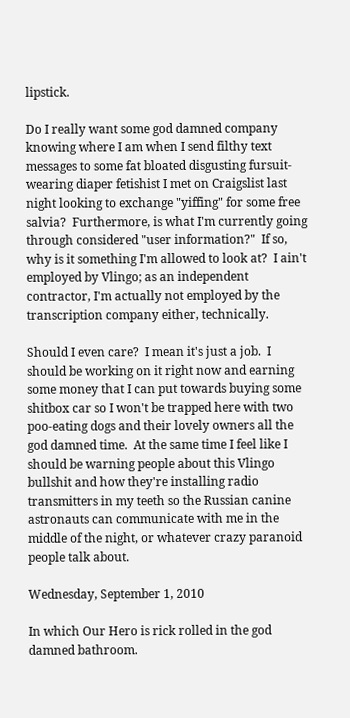lipstick.

Do I really want some god damned company knowing where I am when I send filthy text messages to some fat bloated disgusting fursuit-wearing diaper fetishist I met on Craigslist last night looking to exchange "yiffing" for some free salvia?  Furthermore, is what I'm currently going through considered "user information?"  If so, why is it something I'm allowed to look at?  I ain't employed by Vlingo; as an independent contractor, I'm actually not employed by the transcription company either, technically.

Should I even care?  I mean it's just a job.  I should be working on it right now and earning some money that I can put towards buying some shitbox car so I won't be trapped here with two poo-eating dogs and their lovely owners all the god damned time.  At the same time I feel like I should be warning people about this Vlingo bullshit and how they're installing radio transmitters in my teeth so the Russian canine astronauts can communicate with me in the middle of the night, or whatever crazy paranoid people talk about.

Wednesday, September 1, 2010

In which Our Hero is rick rolled in the god damned bathroom.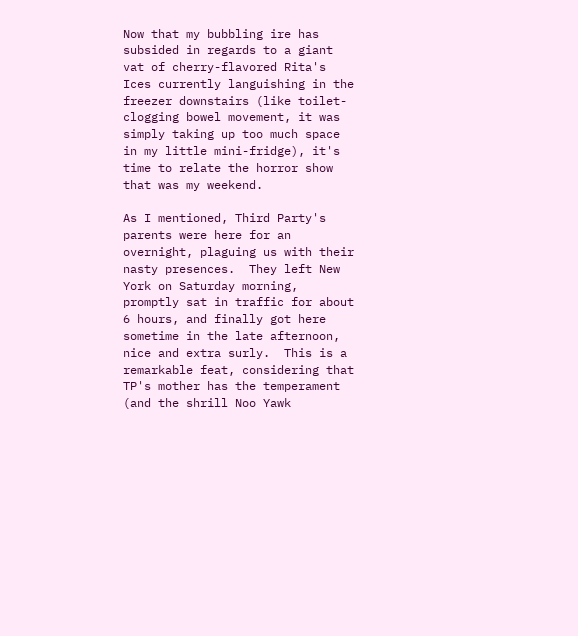Now that my bubbling ire has subsided in regards to a giant vat of cherry-flavored Rita's Ices currently languishing in the freezer downstairs (like toilet-clogging bowel movement, it was simply taking up too much space in my little mini-fridge), it's time to relate the horror show that was my weekend.

As I mentioned, Third Party's parents were here for an overnight, plaguing us with their nasty presences.  They left New York on Saturday morning, promptly sat in traffic for about 6 hours, and finally got here sometime in the late afternoon, nice and extra surly.  This is a remarkable feat, considering that TP's mother has the temperament (and the shrill Noo Yawk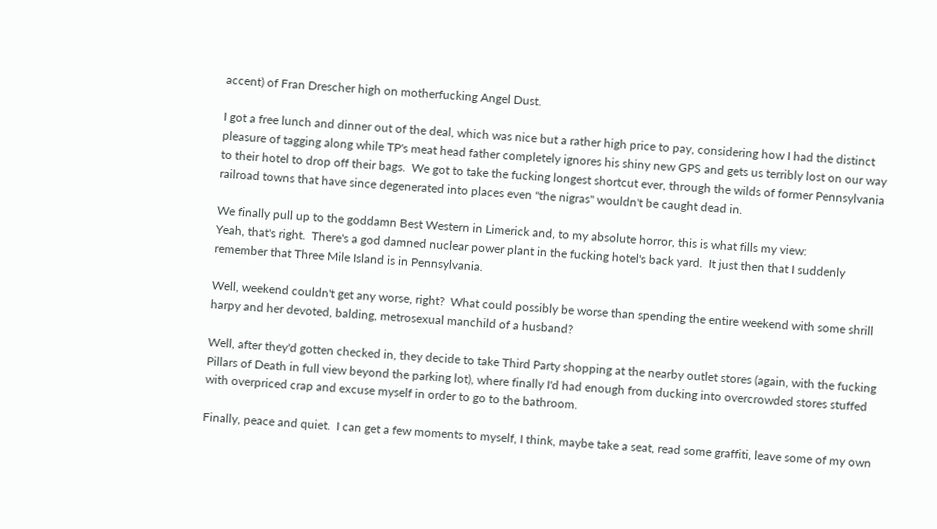accent) of Fran Drescher high on motherfucking Angel Dust.

I got a free lunch and dinner out of the deal, which was nice but a rather high price to pay, considering how I had the distinct pleasure of tagging along while TP's meat head father completely ignores his shiny new GPS and gets us terribly lost on our way to their hotel to drop off their bags.  We got to take the fucking longest shortcut ever, through the wilds of former Pennsylvania railroad towns that have since degenerated into places even "the nigras" wouldn't be caught dead in.

We finally pull up to the goddamn Best Western in Limerick and, to my absolute horror, this is what fills my view:
Yeah, that's right.  There's a god damned nuclear power plant in the fucking hotel's back yard.  It just then that I suddenly remember that Three Mile Island is in Pennsylvania.

Well, weekend couldn't get any worse, right?  What could possibly be worse than spending the entire weekend with some shrill harpy and her devoted, balding, metrosexual manchild of a husband?

Well, after they'd gotten checked in, they decide to take Third Party shopping at the nearby outlet stores (again, with the fucking Pillars of Death in full view beyond the parking lot), where finally I'd had enough from ducking into overcrowded stores stuffed with overpriced crap and excuse myself in order to go to the bathroom.

Finally, peace and quiet.  I can get a few moments to myself, I think, maybe take a seat, read some graffiti, leave some of my own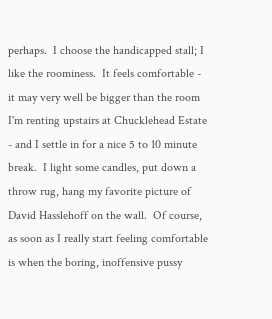perhaps.  I choose the handicapped stall; I like the roominess.  It feels comfortable - it may very well be bigger than the room I'm renting upstairs at Chucklehead Estate - and I settle in for a nice 5 to 10 minute break.  I light some candles, put down a throw rug, hang my favorite picture of David Hasslehoff on the wall.  Of course, as soon as I really start feeling comfortable is when the boring, inoffensive pussy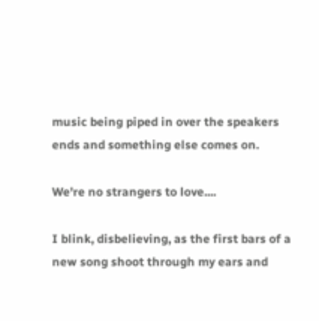music being piped in over the speakers ends and something else comes on.

We're no strangers to love....

I blink, disbelieving, as the first bars of a new song shoot through my ears and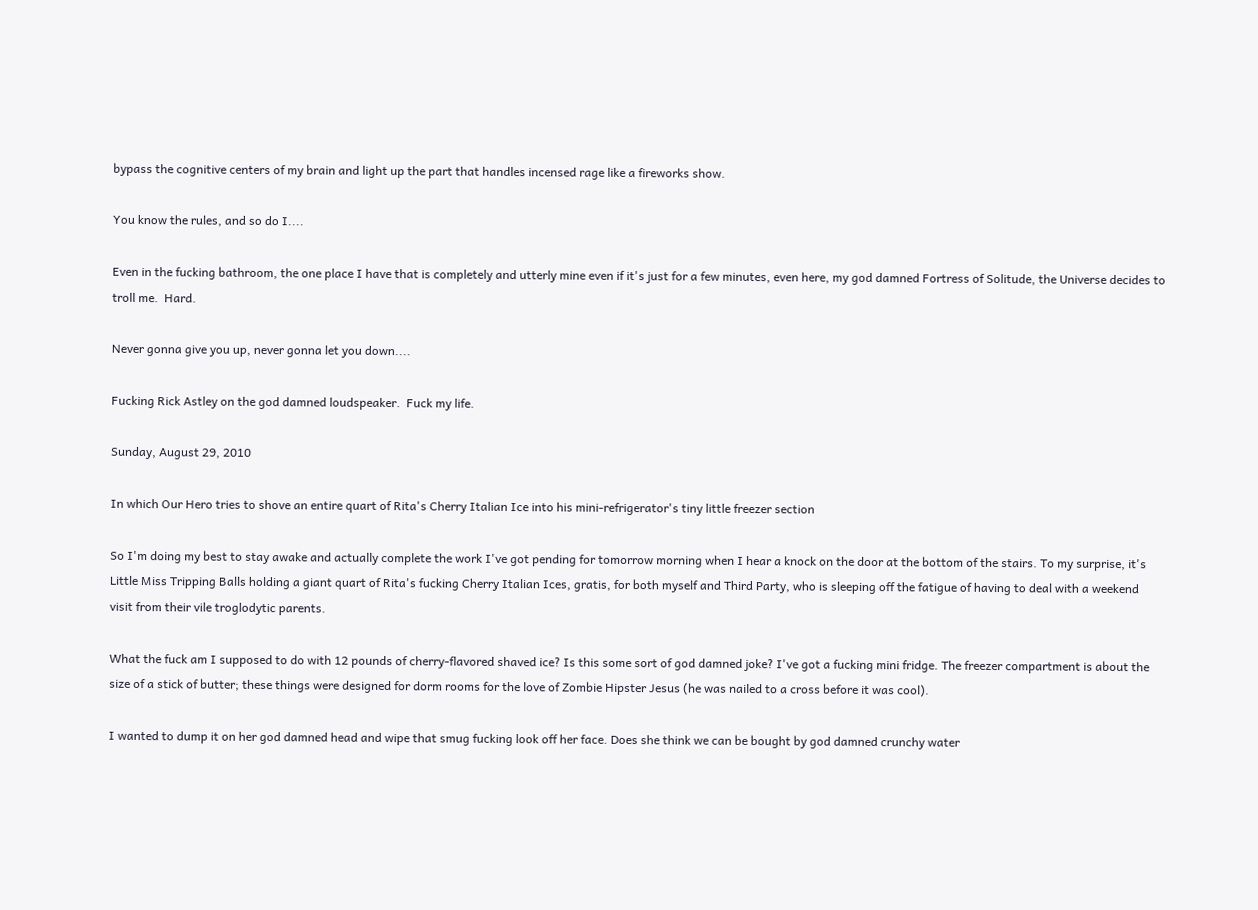bypass the cognitive centers of my brain and light up the part that handles incensed rage like a fireworks show.

You know the rules, and so do I....

Even in the fucking bathroom, the one place I have that is completely and utterly mine even if it's just for a few minutes, even here, my god damned Fortress of Solitude, the Universe decides to troll me.  Hard.

Never gonna give you up, never gonna let you down....

Fucking Rick Astley on the god damned loudspeaker.  Fuck my life.

Sunday, August 29, 2010

In which Our Hero tries to shove an entire quart of Rita's Cherry Italian Ice into his mini-refrigerator's tiny little freezer section

So I'm doing my best to stay awake and actually complete the work I've got pending for tomorrow morning when I hear a knock on the door at the bottom of the stairs. To my surprise, it's Little Miss Tripping Balls holding a giant quart of Rita's fucking Cherry Italian Ices, gratis, for both myself and Third Party, who is sleeping off the fatigue of having to deal with a weekend visit from their vile troglodytic parents.

What the fuck am I supposed to do with 12 pounds of cherry-flavored shaved ice? Is this some sort of god damned joke? I've got a fucking mini fridge. The freezer compartment is about the size of a stick of butter; these things were designed for dorm rooms for the love of Zombie Hipster Jesus (he was nailed to a cross before it was cool).

I wanted to dump it on her god damned head and wipe that smug fucking look off her face. Does she think we can be bought by god damned crunchy water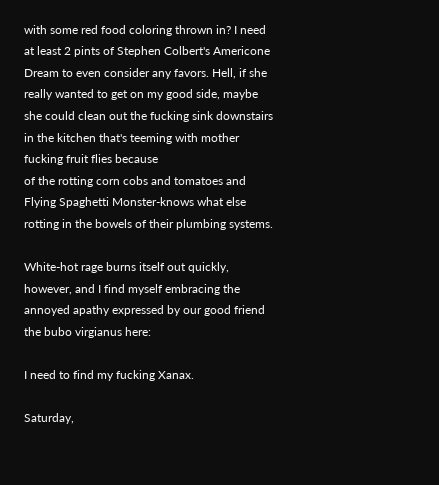with some red food coloring thrown in? I need at least 2 pints of Stephen Colbert's Americone Dream to even consider any favors. Hell, if she really wanted to get on my good side, maybe she could clean out the fucking sink downstairs in the kitchen that's teeming with mother fucking fruit flies because
of the rotting corn cobs and tomatoes and Flying Spaghetti Monster-knows what else rotting in the bowels of their plumbing systems.

White-hot rage burns itself out quickly, however, and I find myself embracing the annoyed apathy expressed by our good friend the bubo virgianus here:

I need to find my fucking Xanax.

Saturday,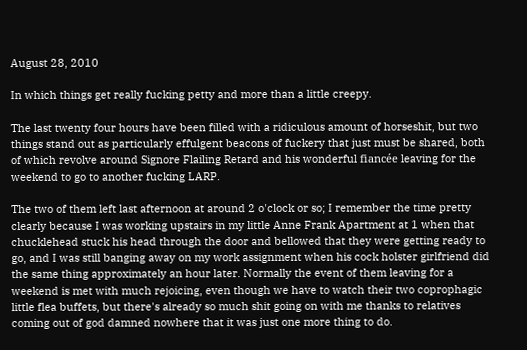August 28, 2010

In which things get really fucking petty and more than a little creepy.

The last twenty four hours have been filled with a ridiculous amount of horseshit, but two things stand out as particularly effulgent beacons of fuckery that just must be shared, both of which revolve around Signore Flailing Retard and his wonderful fiancée leaving for the weekend to go to another fucking LARP.

The two of them left last afternoon at around 2 o'clock or so; I remember the time pretty clearly because I was working upstairs in my little Anne Frank Apartment at 1 when that chucklehead stuck his head through the door and bellowed that they were getting ready to go, and I was still banging away on my work assignment when his cock holster girlfriend did the same thing approximately an hour later. Normally the event of them leaving for a weekend is met with much rejoicing, even though we have to watch their two coprophagic little flea buffets, but there's already so much shit going on with me thanks to relatives coming out of god damned nowhere that it was just one more thing to do.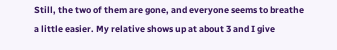Still, the two of them are gone, and everyone seems to breathe a little easier. My relative shows up at about 3 and I give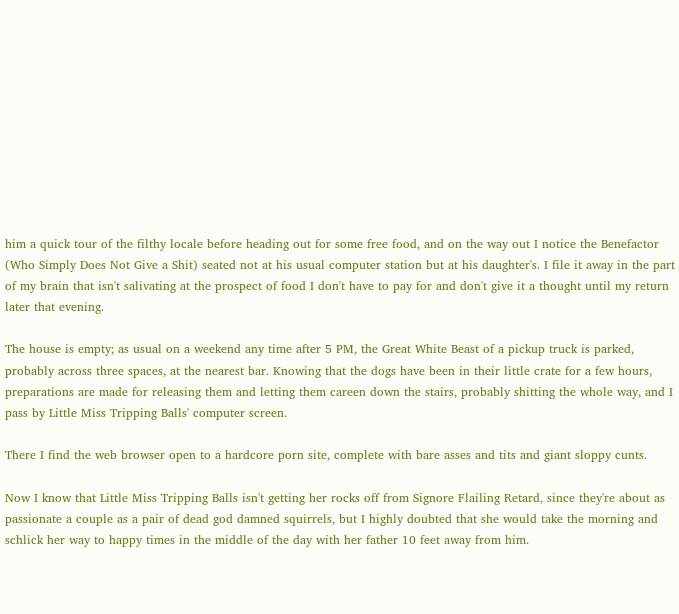him a quick tour of the filthy locale before heading out for some free food, and on the way out I notice the Benefactor (Who Simply Does Not Give a Shit) seated not at his usual computer station but at his daughter's. I file it away in the part of my brain that isn't salivating at the prospect of food I don't have to pay for and don't give it a thought until my return later that evening.

The house is empty; as usual on a weekend any time after 5 PM, the Great White Beast of a pickup truck is parked, probably across three spaces, at the nearest bar. Knowing that the dogs have been in their little crate for a few hours, preparations are made for releasing them and letting them careen down the stairs, probably shitting the whole way, and I pass by Little Miss Tripping Balls' computer screen.

There I find the web browser open to a hardcore porn site, complete with bare asses and tits and giant sloppy cunts.

Now I know that Little Miss Tripping Balls isn't getting her rocks off from Signore Flailing Retard, since they're about as passionate a couple as a pair of dead god damned squirrels, but I highly doubted that she would take the morning and schlick her way to happy times in the middle of the day with her father 10 feet away from him.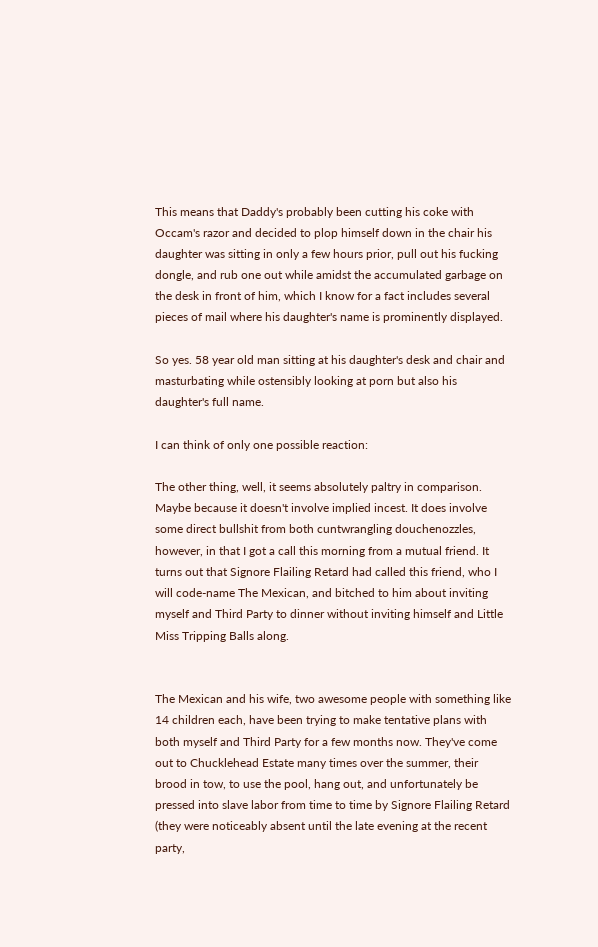This means that Daddy's probably been cutting his coke with Occam's razor and decided to plop himself down in the chair his daughter was sitting in only a few hours prior, pull out his fucking dongle, and rub one out while amidst the accumulated garbage on the desk in front of him, which I know for a fact includes several pieces of mail where his daughter's name is prominently displayed.

So yes. 58 year old man sitting at his daughter's desk and chair and masturbating while ostensibly looking at porn but also his daughter's full name.

I can think of only one possible reaction:

The other thing, well, it seems absolutely paltry in comparison. Maybe because it doesn't involve implied incest. It does involve some direct bullshit from both cuntwrangling douchenozzles, however, in that I got a call this morning from a mutual friend. It turns out that Signore Flailing Retard had called this friend, who I will code-name The Mexican, and bitched to him about inviting myself and Third Party to dinner without inviting himself and Little Miss Tripping Balls along.


The Mexican and his wife, two awesome people with something like 14 children each, have been trying to make tentative plans with both myself and Third Party for a few months now. They've come out to Chucklehead Estate many times over the summer, their brood in tow, to use the pool, hang out, and unfortunately be pressed into slave labor from time to time by Signore Flailing Retard (they were noticeably absent until the late evening at the recent party,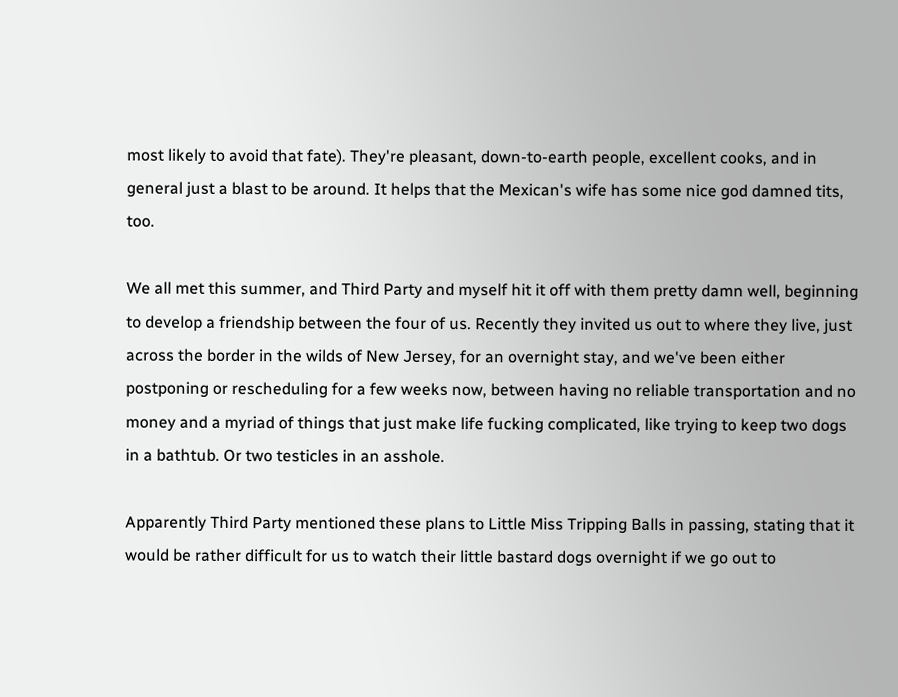most likely to avoid that fate). They're pleasant, down-to-earth people, excellent cooks, and in general just a blast to be around. It helps that the Mexican's wife has some nice god damned tits, too.

We all met this summer, and Third Party and myself hit it off with them pretty damn well, beginning to develop a friendship between the four of us. Recently they invited us out to where they live, just across the border in the wilds of New Jersey, for an overnight stay, and we've been either postponing or rescheduling for a few weeks now, between having no reliable transportation and no money and a myriad of things that just make life fucking complicated, like trying to keep two dogs in a bathtub. Or two testicles in an asshole.

Apparently Third Party mentioned these plans to Little Miss Tripping Balls in passing, stating that it would be rather difficult for us to watch their little bastard dogs overnight if we go out to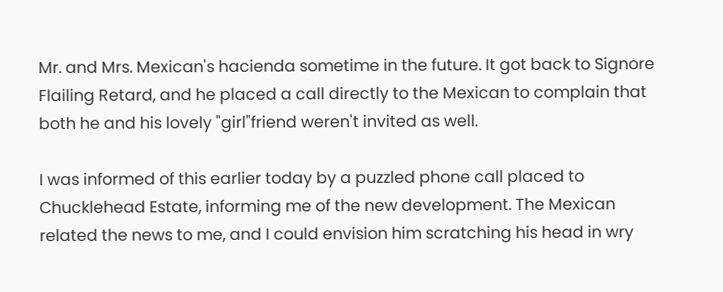Mr. and Mrs. Mexican's hacienda sometime in the future. It got back to Signore Flailing Retard, and he placed a call directly to the Mexican to complain that both he and his lovely "girl"friend weren't invited as well.

I was informed of this earlier today by a puzzled phone call placed to Chucklehead Estate, informing me of the new development. The Mexican related the news to me, and I could envision him scratching his head in wry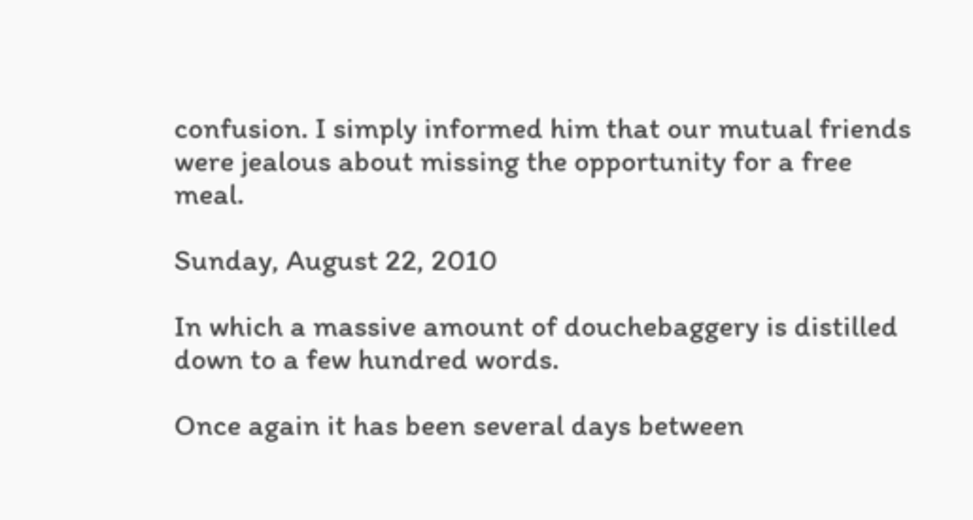confusion. I simply informed him that our mutual friends were jealous about missing the opportunity for a free meal.

Sunday, August 22, 2010

In which a massive amount of douchebaggery is distilled down to a few hundred words.

Once again it has been several days between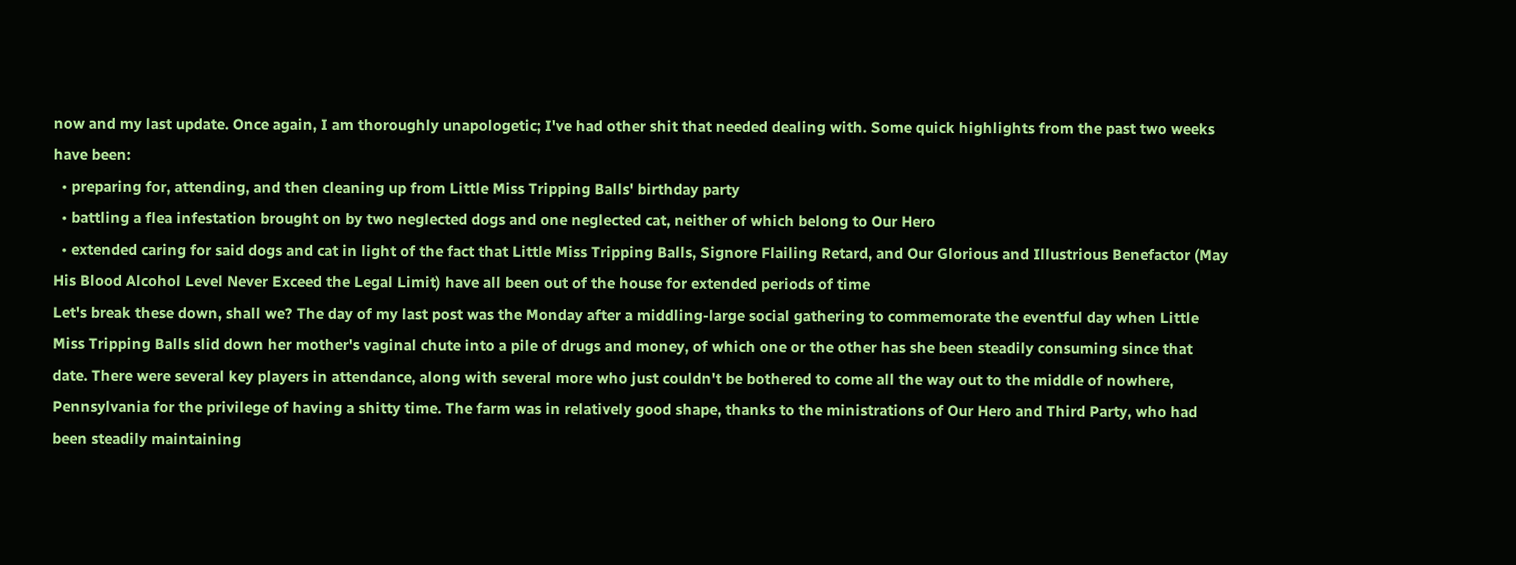now and my last update. Once again, I am thoroughly unapologetic; I've had other shit that needed dealing with. Some quick highlights from the past two weeks have been:
  • preparing for, attending, and then cleaning up from Little Miss Tripping Balls' birthday party
  • battling a flea infestation brought on by two neglected dogs and one neglected cat, neither of which belong to Our Hero
  • extended caring for said dogs and cat in light of the fact that Little Miss Tripping Balls, Signore Flailing Retard, and Our Glorious and Illustrious Benefactor (May His Blood Alcohol Level Never Exceed the Legal Limit) have all been out of the house for extended periods of time
Let's break these down, shall we? The day of my last post was the Monday after a middling-large social gathering to commemorate the eventful day when Little Miss Tripping Balls slid down her mother's vaginal chute into a pile of drugs and money, of which one or the other has she been steadily consuming since that date. There were several key players in attendance, along with several more who just couldn't be bothered to come all the way out to the middle of nowhere, Pennsylvania for the privilege of having a shitty time. The farm was in relatively good shape, thanks to the ministrations of Our Hero and Third Party, who had been steadily maintaining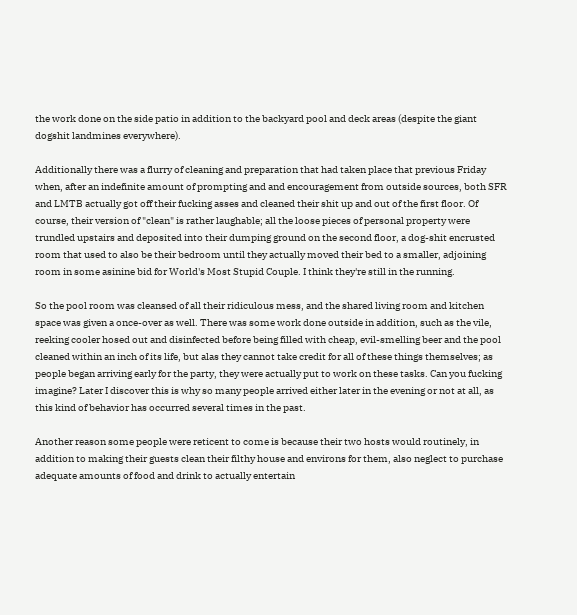the work done on the side patio in addition to the backyard pool and deck areas (despite the giant dogshit landmines everywhere).

Additionally there was a flurry of cleaning and preparation that had taken place that previous Friday when, after an indefinite amount of prompting and and encouragement from outside sources, both SFR and LMTB actually got off their fucking asses and cleaned their shit up and out of the first floor. Of course, their version of "clean" is rather laughable; all the loose pieces of personal property were trundled upstairs and deposited into their dumping ground on the second floor, a dog-shit encrusted room that used to also be their bedroom until they actually moved their bed to a smaller, adjoining room in some asinine bid for World's Most Stupid Couple. I think they're still in the running.

So the pool room was cleansed of all their ridiculous mess, and the shared living room and kitchen space was given a once-over as well. There was some work done outside in addition, such as the vile, reeking cooler hosed out and disinfected before being filled with cheap, evil-smelling beer and the pool cleaned within an inch of its life, but alas they cannot take credit for all of these things themselves; as people began arriving early for the party, they were actually put to work on these tasks. Can you fucking imagine? Later I discover this is why so many people arrived either later in the evening or not at all, as this kind of behavior has occurred several times in the past.

Another reason some people were reticent to come is because their two hosts would routinely, in addition to making their guests clean their filthy house and environs for them, also neglect to purchase adequate amounts of food and drink to actually entertain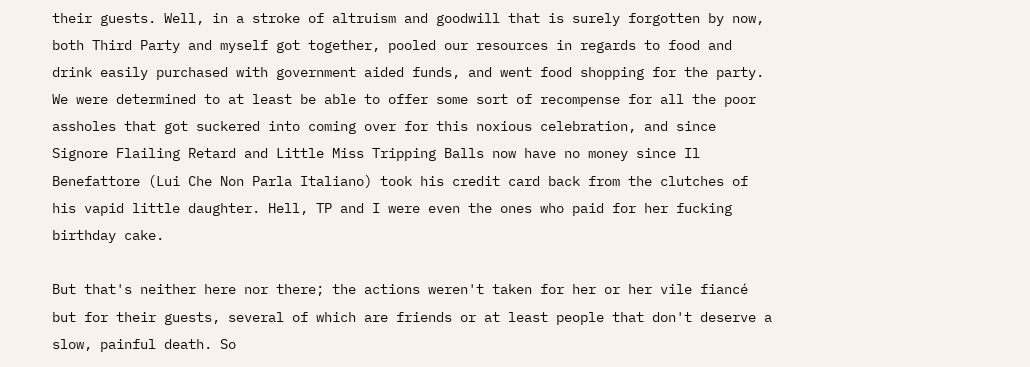their guests. Well, in a stroke of altruism and goodwill that is surely forgotten by now, both Third Party and myself got together, pooled our resources in regards to food and drink easily purchased with government aided funds, and went food shopping for the party. We were determined to at least be able to offer some sort of recompense for all the poor assholes that got suckered into coming over for this noxious celebration, and since Signore Flailing Retard and Little Miss Tripping Balls now have no money since Il Benefattore (Lui Che Non Parla Italiano) took his credit card back from the clutches of his vapid little daughter. Hell, TP and I were even the ones who paid for her fucking birthday cake.

But that's neither here nor there; the actions weren't taken for her or her vile fiancé but for their guests, several of which are friends or at least people that don't deserve a slow, painful death. So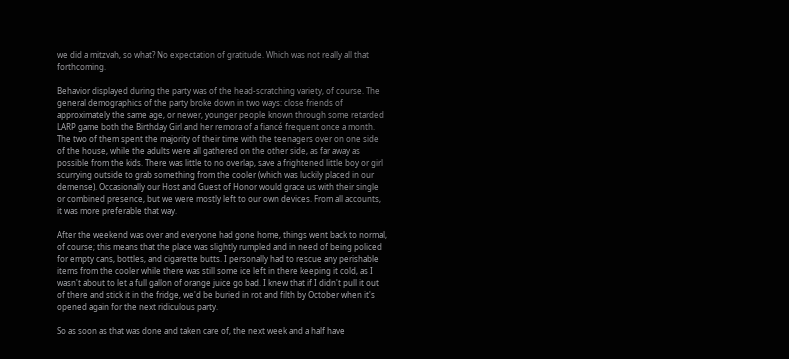we did a mitzvah, so what? No expectation of gratitude. Which was not really all that forthcoming.

Behavior displayed during the party was of the head-scratching variety, of course. The general demographics of the party broke down in two ways: close friends of approximately the same age, or newer, younger people known through some retarded LARP game both the Birthday Girl and her remora of a fiancé frequent once a month. The two of them spent the majority of their time with the teenagers over on one side of the house, while the adults were all gathered on the other side, as far away as possible from the kids. There was little to no overlap, save a frightened little boy or girl scurrying outside to grab something from the cooler (which was luckily placed in our demense). Occasionally our Host and Guest of Honor would grace us with their single or combined presence, but we were mostly left to our own devices. From all accounts, it was more preferable that way.

After the weekend was over and everyone had gone home, things went back to normal, of course; this means that the place was slightly rumpled and in need of being policed for empty cans, bottles, and cigarette butts. I personally had to rescue any perishable items from the cooler while there was still some ice left in there keeping it cold, as I wasn't about to let a full gallon of orange juice go bad. I knew that if I didn't pull it out of there and stick it in the fridge, we'd be buried in rot and filth by October when it's opened again for the next ridiculous party.

So as soon as that was done and taken care of, the next week and a half have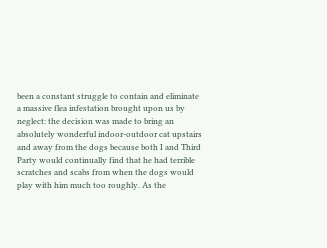been a constant struggle to contain and eliminate a massive flea infestation brought upon us by neglect: the decision was made to bring an absolutely wonderful indoor-outdoor cat upstairs and away from the dogs because both I and Third Party would continually find that he had terrible scratches and scabs from when the dogs would play with him much too roughly. As the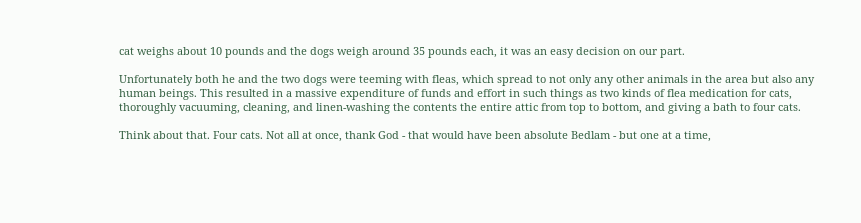cat weighs about 10 pounds and the dogs weigh around 35 pounds each, it was an easy decision on our part.

Unfortunately both he and the two dogs were teeming with fleas, which spread to not only any other animals in the area but also any human beings. This resulted in a massive expenditure of funds and effort in such things as two kinds of flea medication for cats, thoroughly vacuuming, cleaning, and linen-washing the contents the entire attic from top to bottom, and giving a bath to four cats.

Think about that. Four cats. Not all at once, thank God - that would have been absolute Bedlam - but one at a time,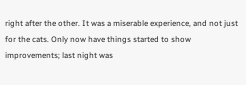right after the other. It was a miserable experience, and not just for the cats. Only now have things started to show improvements; last night was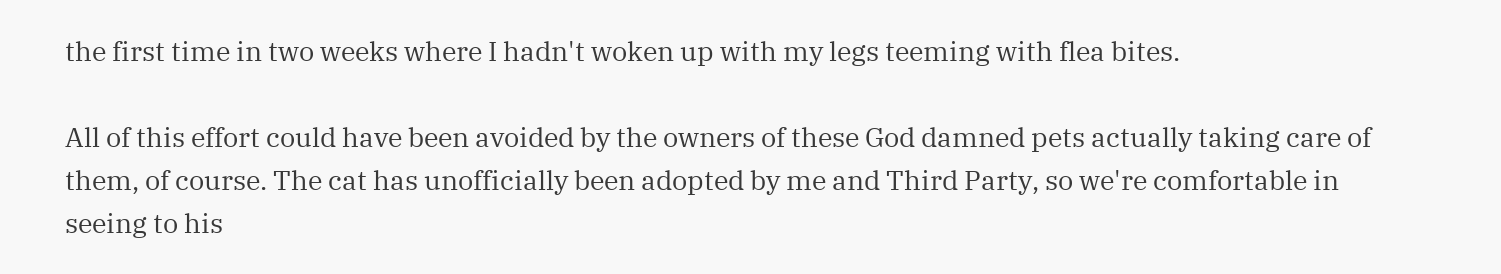the first time in two weeks where I hadn't woken up with my legs teeming with flea bites.

All of this effort could have been avoided by the owners of these God damned pets actually taking care of them, of course. The cat has unofficially been adopted by me and Third Party, so we're comfortable in seeing to his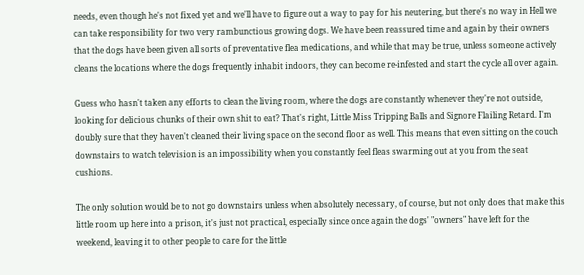needs, even though he's not fixed yet and we'll have to figure out a way to pay for his neutering, but there's no way in Hell we can take responsibility for two very rambunctious growing dogs. We have been reassured time and again by their owners that the dogs have been given all sorts of preventative flea medications, and while that may be true, unless someone actively cleans the locations where the dogs frequently inhabit indoors, they can become re-infested and start the cycle all over again.

Guess who hasn't taken any efforts to clean the living room, where the dogs are constantly whenever they're not outside, looking for delicious chunks of their own shit to eat? That's right, Little Miss Tripping Balls and Signore Flailing Retard. I'm doubly sure that they haven't cleaned their living space on the second floor as well. This means that even sitting on the couch downstairs to watch television is an impossibility when you constantly feel fleas swarming out at you from the seat cushions.

The only solution would be to not go downstairs unless when absolutely necessary, of course, but not only does that make this little room up here into a prison, it's just not practical, especially since once again the dogs' "owners" have left for the weekend, leaving it to other people to care for the little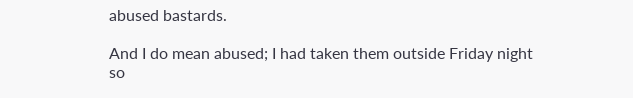abused bastards.

And I do mean abused; I had taken them outside Friday night so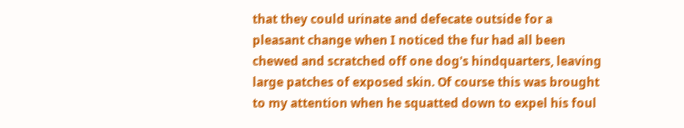that they could urinate and defecate outside for a pleasant change when I noticed the fur had all been chewed and scratched off one dog's hindquarters, leaving large patches of exposed skin. Of course this was brought to my attention when he squatted down to expel his foul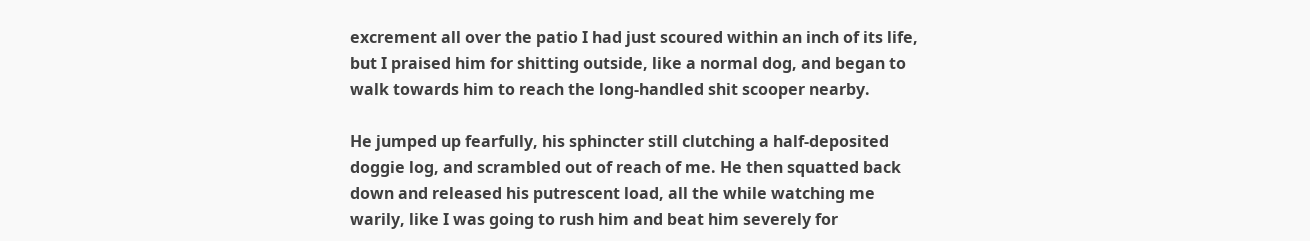excrement all over the patio I had just scoured within an inch of its life, but I praised him for shitting outside, like a normal dog, and began to walk towards him to reach the long-handled shit scooper nearby.

He jumped up fearfully, his sphincter still clutching a half-deposited doggie log, and scrambled out of reach of me. He then squatted back down and released his putrescent load, all the while watching me warily, like I was going to rush him and beat him severely for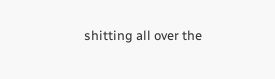shitting all over the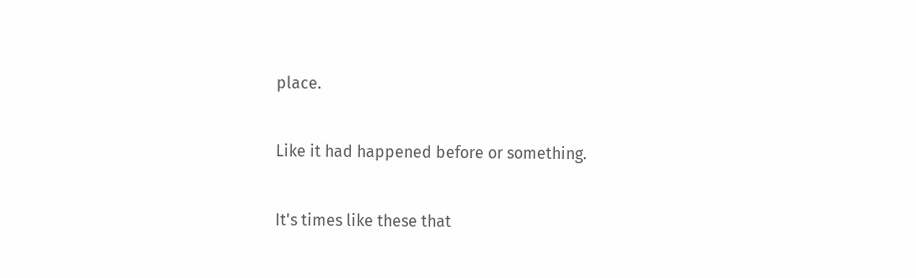place.

Like it had happened before or something.

It's times like these that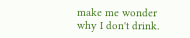make me wonder why I don't drink.